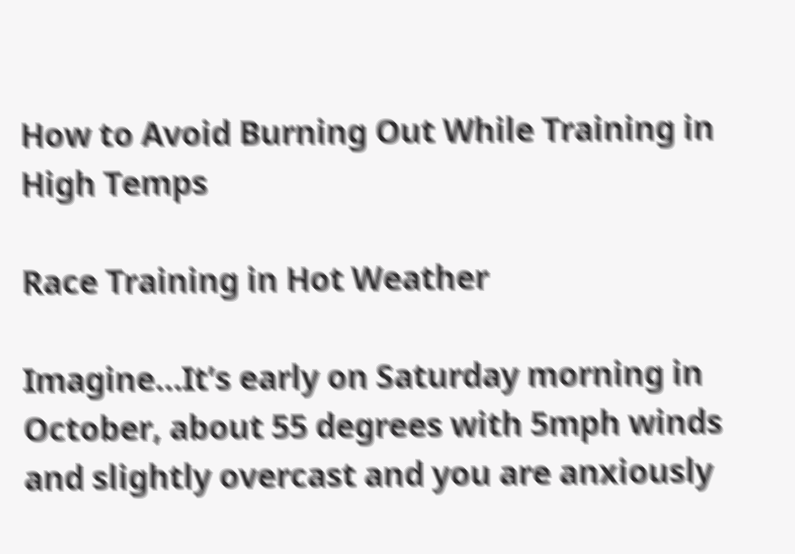How to Avoid Burning Out While Training in High Temps

Race Training in Hot Weather

Imagine…It’s early on Saturday morning in October, about 55 degrees with 5mph winds and slightly overcast and you are anxiously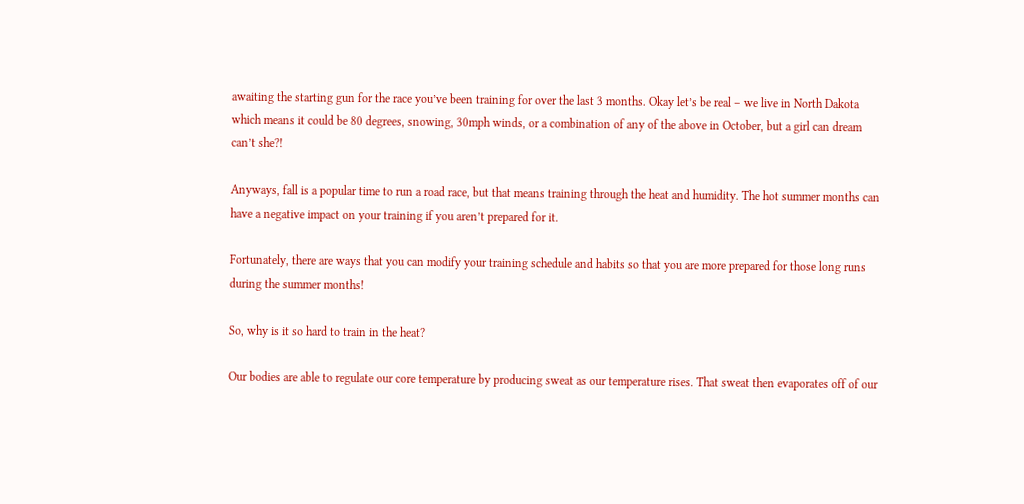awaiting the starting gun for the race you’ve been training for over the last 3 months. Okay let’s be real – we live in North Dakota which means it could be 80 degrees, snowing, 30mph winds, or a combination of any of the above in October, but a girl can dream can’t she?!

Anyways, fall is a popular time to run a road race, but that means training through the heat and humidity. The hot summer months can have a negative impact on your training if you aren’t prepared for it.

Fortunately, there are ways that you can modify your training schedule and habits so that you are more prepared for those long runs during the summer months!

So, why is it so hard to train in the heat?

Our bodies are able to regulate our core temperature by producing sweat as our temperature rises. That sweat then evaporates off of our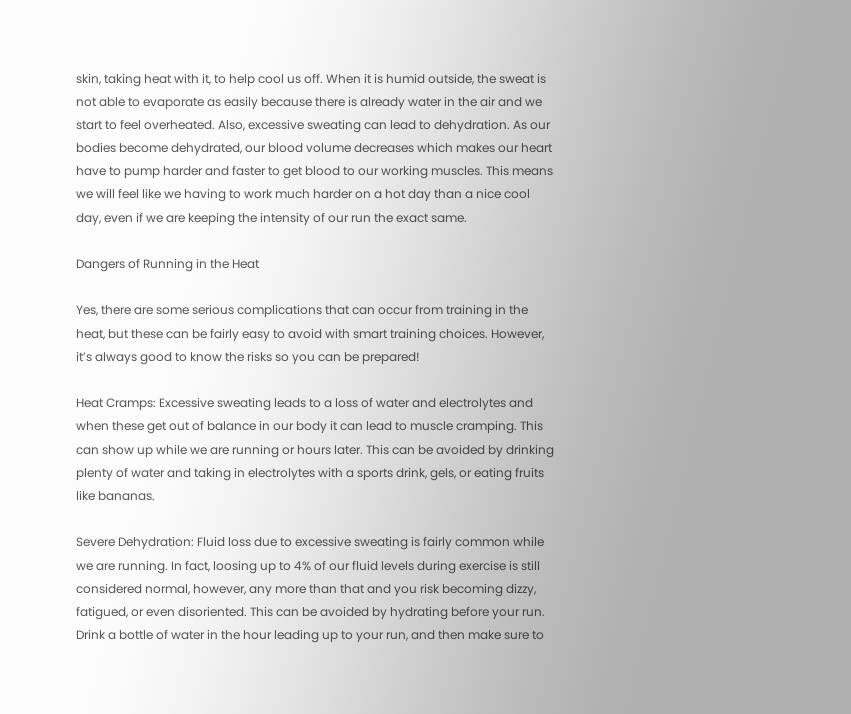skin, taking heat with it, to help cool us off. When it is humid outside, the sweat is not able to evaporate as easily because there is already water in the air and we start to feel overheated. Also, excessive sweating can lead to dehydration. As our bodies become dehydrated, our blood volume decreases which makes our heart have to pump harder and faster to get blood to our working muscles. This means we will feel like we having to work much harder on a hot day than a nice cool day, even if we are keeping the intensity of our run the exact same.

Dangers of Running in the Heat

Yes, there are some serious complications that can occur from training in the heat, but these can be fairly easy to avoid with smart training choices. However, it’s always good to know the risks so you can be prepared!

Heat Cramps: Excessive sweating leads to a loss of water and electrolytes and when these get out of balance in our body it can lead to muscle cramping. This can show up while we are running or hours later. This can be avoided by drinking plenty of water and taking in electrolytes with a sports drink, gels, or eating fruits like bananas.

Severe Dehydration: Fluid loss due to excessive sweating is fairly common while we are running. In fact, loosing up to 4% of our fluid levels during exercise is still considered normal, however, any more than that and you risk becoming dizzy, fatigued, or even disoriented. This can be avoided by hydrating before your run. Drink a bottle of water in the hour leading up to your run, and then make sure to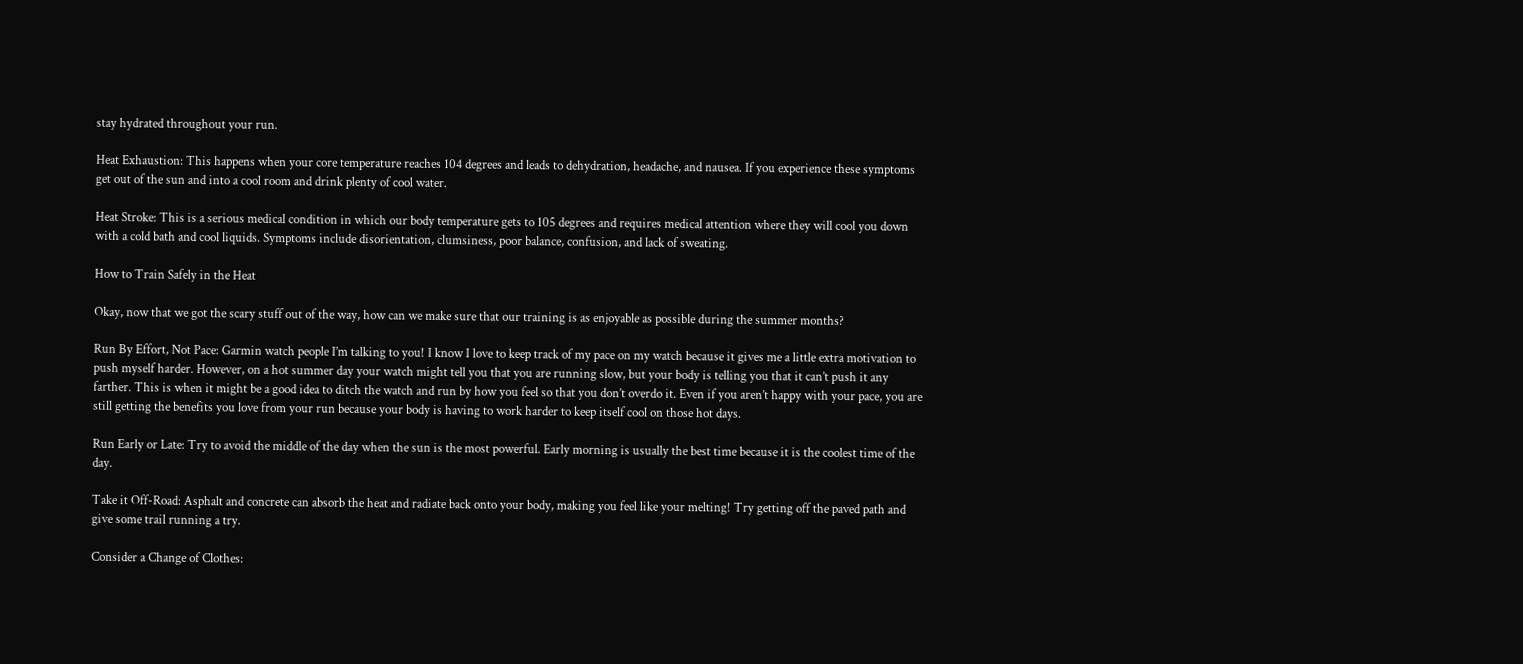stay hydrated throughout your run.

Heat Exhaustion: This happens when your core temperature reaches 104 degrees and leads to dehydration, headache, and nausea. If you experience these symptoms get out of the sun and into a cool room and drink plenty of cool water.

Heat Stroke: This is a serious medical condition in which our body temperature gets to 105 degrees and requires medical attention where they will cool you down with a cold bath and cool liquids. Symptoms include disorientation, clumsiness, poor balance, confusion, and lack of sweating.

How to Train Safely in the Heat

Okay, now that we got the scary stuff out of the way, how can we make sure that our training is as enjoyable as possible during the summer months?

Run By Effort, Not Pace: Garmin watch people I’m talking to you! I know I love to keep track of my pace on my watch because it gives me a little extra motivation to push myself harder. However, on a hot summer day your watch might tell you that you are running slow, but your body is telling you that it can’t push it any farther. This is when it might be a good idea to ditch the watch and run by how you feel so that you don’t overdo it. Even if you aren’t happy with your pace, you are still getting the benefits you love from your run because your body is having to work harder to keep itself cool on those hot days.

Run Early or Late: Try to avoid the middle of the day when the sun is the most powerful. Early morning is usually the best time because it is the coolest time of the day.

Take it Off-Road: Asphalt and concrete can absorb the heat and radiate back onto your body, making you feel like your melting! Try getting off the paved path and give some trail running a try.

Consider a Change of Clothes: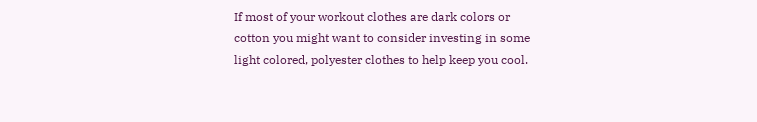If most of your workout clothes are dark colors or cotton you might want to consider investing in some light colored, polyester clothes to help keep you cool.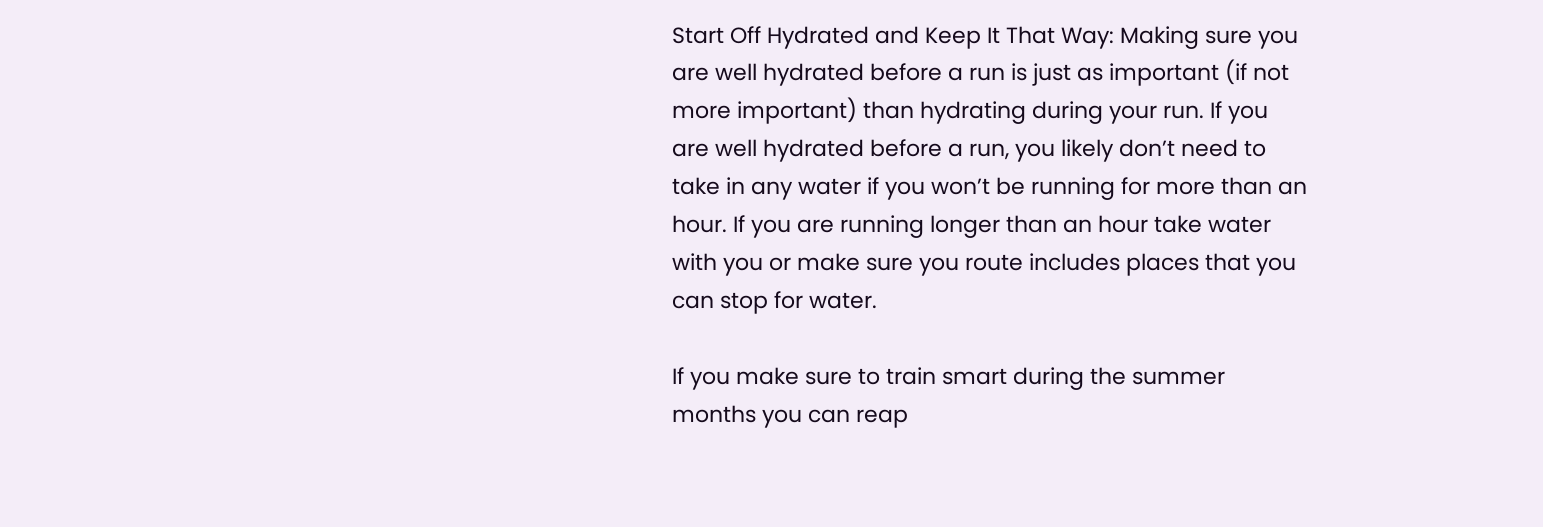Start Off Hydrated and Keep It That Way: Making sure you are well hydrated before a run is just as important (if not more important) than hydrating during your run. If you are well hydrated before a run, you likely don’t need to take in any water if you won’t be running for more than an hour. If you are running longer than an hour take water with you or make sure you route includes places that you can stop for water.

If you make sure to train smart during the summer months you can reap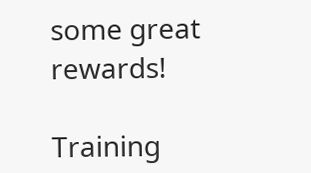some great rewards!

Training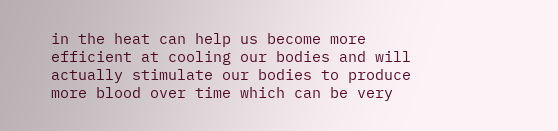in the heat can help us become more efficient at cooling our bodies and will actually stimulate our bodies to produce more blood over time which can be very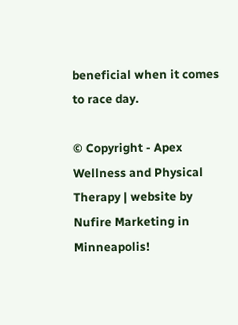beneficial when it comes to race day.

© Copyright - Apex Wellness and Physical Therapy | website by Nufire Marketing in Minneapolis!